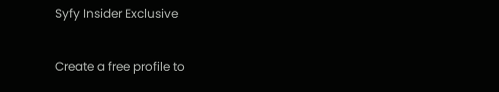Syfy Insider Exclusive

Create a free profile to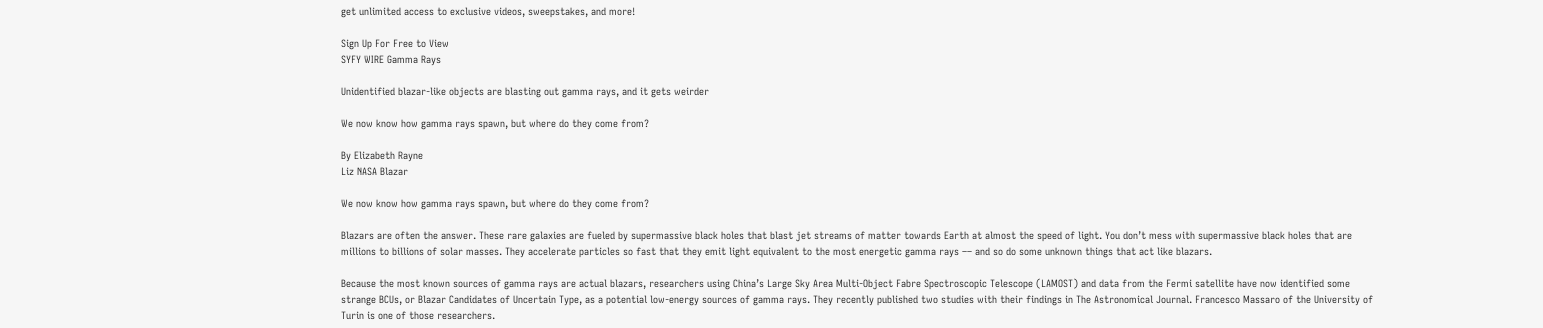get unlimited access to exclusive videos, sweepstakes, and more!

Sign Up For Free to View
SYFY WIRE Gamma Rays

Unidentified blazar-like objects are blasting out gamma rays, and it gets weirder

We now know how gamma rays spawn, but where do they come from?

By Elizabeth Rayne
Liz NASA Blazar

We now know how gamma rays spawn, but where do they come from?

Blazars are often the answer. These rare galaxies are fueled by supermassive black holes that blast jet streams of matter towards Earth at almost the speed of light. You don’t mess with supermassive black holes that are millions to billions of solar masses. They accelerate particles so fast that they emit light equivalent to the most energetic gamma rays –– and so do some unknown things that act like blazars.

Because the most known sources of gamma rays are actual blazars, researchers using China’s Large Sky Area Multi-Object Fabre Spectroscopic Telescope (LAMOST) and data from the Fermi satellite have now identified some strange BCUs, or Blazar Candidates of Uncertain Type, as a potential low-energy sources of gamma rays. They recently published two studies with their findings in The Astronomical Journal. Francesco Massaro of the University of Turin is one of those researchers.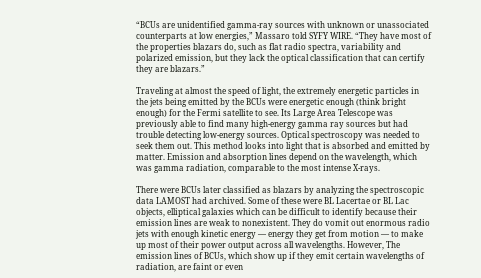“BCUs are unidentified gamma-ray sources with unknown or unassociated counterparts at low energies,” Massaro told SYFY WIRE. “They have most of the properties blazars do, such as flat radio spectra, variability and polarized emission, but they lack the optical classification that can certify they are blazars.”

Traveling at almost the speed of light, the extremely energetic particles in the jets being emitted by the BCUs were energetic enough (think bright enough) for the Fermi satellite to see. Its Large Area Telescope was previously able to find many high-energy gamma ray sources but had trouble detecting low-energy sources. Optical spectroscopy was needed to seek them out. This method looks into light that is absorbed and emitted by matter. Emission and absorption lines depend on the wavelength, which was gamma radiation, comparable to the most intense X-rays.

There were BCUs later classified as blazars by analyzing the spectroscopic data LAMOST had archived. Some of these were BL Lacertae or BL Lac objects, elliptical galaxies which can be difficult to identify because their emission lines are weak to nonexistent. They do vomit out enormous radio jets with enough kinetic energy — energy they get from motion — to make up most of their power output across all wavelengths. However, The emission lines of BCUs, which show up if they emit certain wavelengths of radiation, are faint or even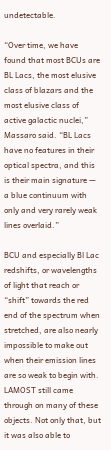undetectable.

“Over time, we have found that most BCUs are BL Lacs, the most elusive class of blazars and the most elusive class of active galactic nuclei,” Massaro said. “BL Lacs have no features in their optical spectra, and this is their main signature — a blue continuum with only and very rarely weak lines overlaid.”

BCU and especially Bl Lac redshifts, or wavelengths of light that reach or “shift” towards the red end of the spectrum when stretched, are also nearly impossible to make out when their emission lines are so weak to begin with. LAMOST still came through on many of these objects. Not only that, but it was also able to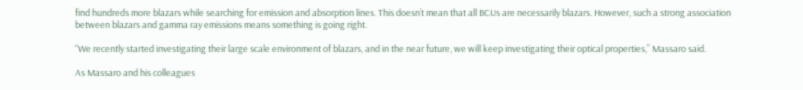find hundreds more blazars while searching for emission and absorption lines. This doesn’t mean that all BCUs are necessarily blazars. However, such a strong association between blazars and gamma ray emissions means something is going right.

“We recently started investigating their large scale environment of blazars, and in the near future, we will keep investigating their optical properties,” Massaro said.

As Massaro and his colleagues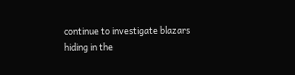continue to investigate blazars hiding in the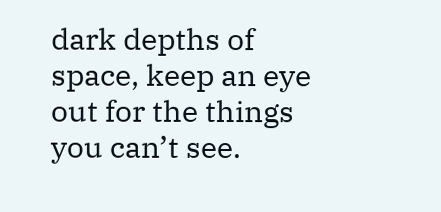dark depths of space, keep an eye out for the things you can’t see.